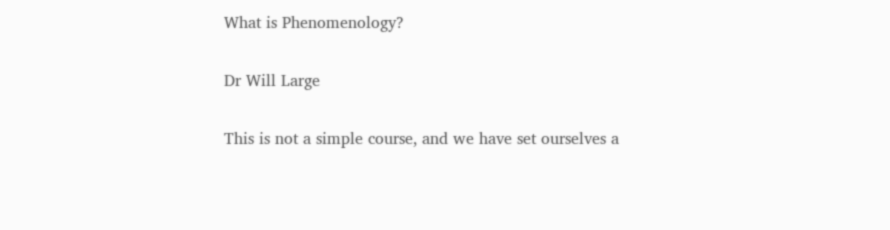What is Phenomenology?

Dr Will Large

This is not a simple course, and we have set ourselves a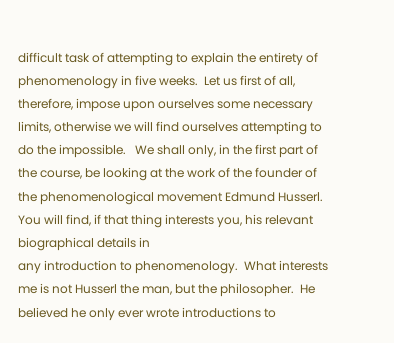difficult task of attempting to explain the entirety of phenomenology in five weeks.  Let us first of all, therefore, impose upon ourselves some necessary limits, otherwise we will find ourselves attempting to do the impossible.   We shall only, in the first part of the course, be looking at the work of the founder of the phenomenological movement Edmund Husserl.  You will find, if that thing interests you, his relevant biographical details in
any introduction to phenomenology.  What interests me is not Husserl the man, but the philosopher.  He believed he only ever wrote introductions to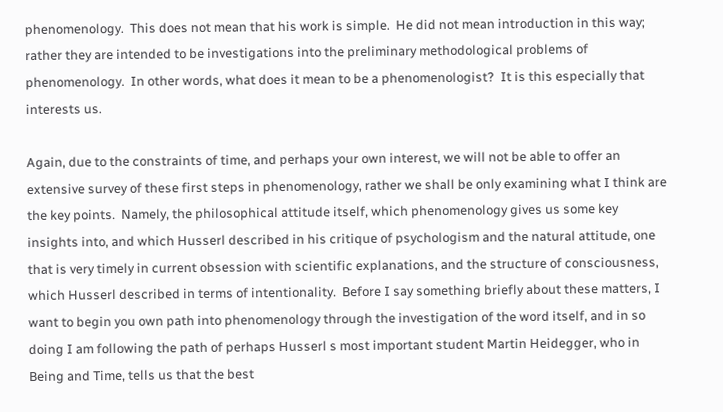phenomenology.  This does not mean that his work is simple.  He did not mean introduction in this way; rather they are intended to be investigations into the preliminary methodological problems of phenomenology.  In other words, what does it mean to be a phenomenologist?  It is this especially that interests us.

Again, due to the constraints of time, and perhaps your own interest, we will not be able to offer an extensive survey of these first steps in phenomenology, rather we shall be only examining what I think are the key points.  Namely, the philosophical attitude itself, which phenomenology gives us some key insights into, and which Husserl described in his critique of psychologism and the natural attitude, one that is very timely in current obsession with scientific explanations, and the structure of consciousness, which Husserl described in terms of intentionality.  Before I say something briefly about these matters, I
want to begin you own path into phenomenology through the investigation of the word itself, and in so doing I am following the path of perhaps Husserl s most important student Martin Heidegger, who in Being and Time, tells us that the best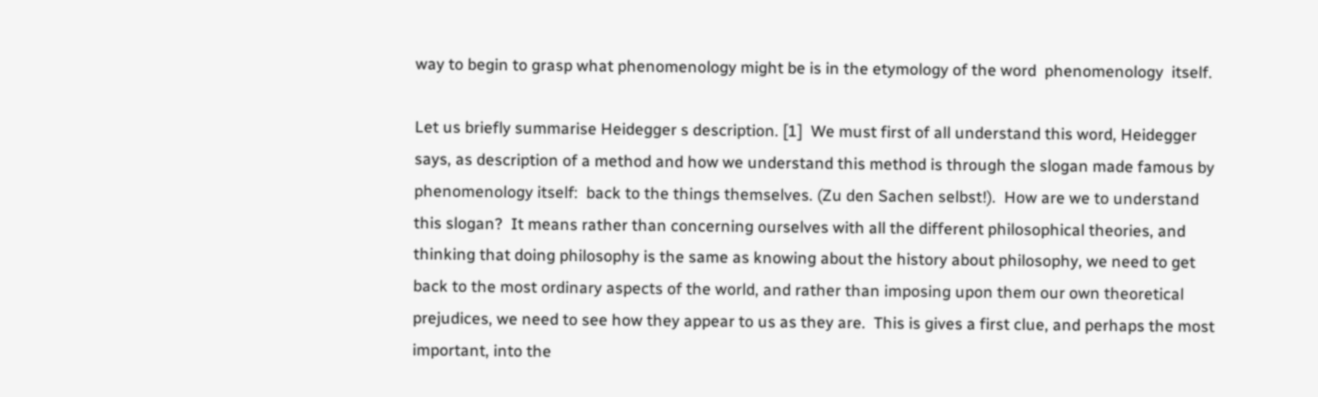way to begin to grasp what phenomenology might be is in the etymology of the word  phenomenology  itself.

Let us briefly summarise Heidegger s description. [1]  We must first of all understand this word, Heidegger says, as description of a method and how we understand this method is through the slogan made famous by phenomenology itself:  back to the things themselves. (Zu den Sachen selbst!).  How are we to understand this slogan?  It means rather than concerning ourselves with all the different philosophical theories, and thinking that doing philosophy is the same as knowing about the history about philosophy, we need to get back to the most ordinary aspects of the world, and rather than imposing upon them our own theoretical prejudices, we need to see how they appear to us as they are.  This is gives a first clue, and perhaps the most important, into the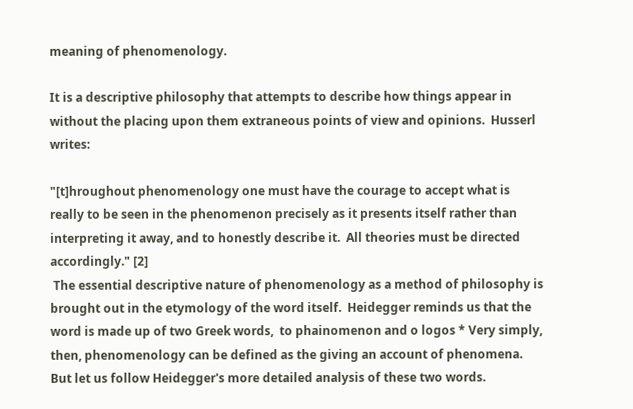meaning of phenomenology.

It is a descriptive philosophy that attempts to describe how things appear in without the placing upon them extraneous points of view and opinions.  Husserl writes:

"[t]hroughout phenomenology one must have the courage to accept what is really to be seen in the phenomenon precisely as it presents itself rather than interpreting it away, and to honestly describe it.  All theories must be directed accordingly." [2]
 The essential descriptive nature of phenomenology as a method of philosophy is brought out in the etymology of the word itself.  Heidegger reminds us that the word is made up of two Greek words,  to phainomenon and o logos * Very simply, then, phenomenology can be defined as the giving an account of phenomena.  But let us follow Heidegger's more detailed analysis of these two words.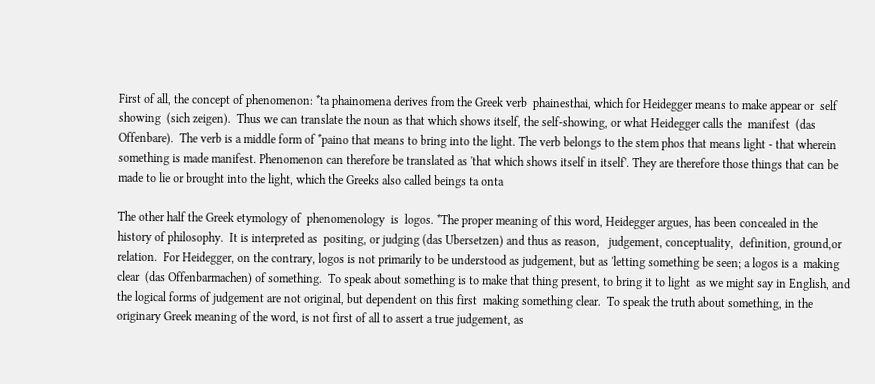First of all, the concept of phenomenon: *ta phainomena derives from the Greek verb  phainesthai, which for Heidegger means to make appear or  self showing  (sich zeigen).  Thus we can translate the noun as that which shows itself, the self-showing, or what Heidegger calls the  manifest  (das Offenbare).  The verb is a middle form of *paino that means to bring into the light. The verb belongs to the stem phos that means light - that wherein something is made manifest. Phenomenon can therefore be translated as 'that which shows itself in itself'. They are therefore those things that can be made to lie or brought into the light, which the Greeks also called beings ta onta

The other half the Greek etymology of  phenomenology  is  logos. *The proper meaning of this word, Heidegger argues, has been concealed in the history of philosophy.  It is interpreted as  positing, or judging (das Ubersetzen) and thus as reason,   judgement, conceptuality,  definition, ground,or relation.  For Heidegger, on the contrary, logos is not primarily to be understood as judgement, but as 'letting something be seen; a logos is a  making clear  (das Offenbarmachen) of something.  To speak about something is to make that thing present, to bring it to light  as we might say in English, and the logical forms of judgement are not original, but dependent on this first  making something clear.  To speak the truth about something, in the originary Greek meaning of the word, is not first of all to assert a true judgement, as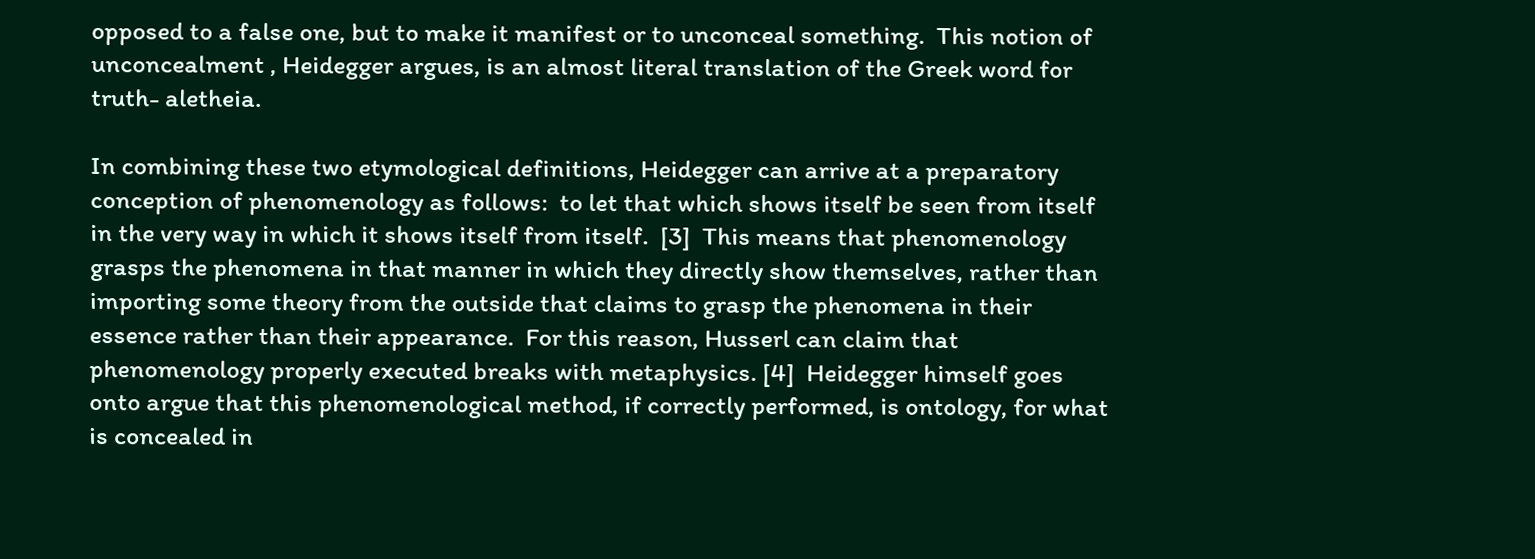opposed to a false one, but to make it manifest or to unconceal something.  This notion of  unconcealment , Heidegger argues, is an almost literal translation of the Greek word for truth- aletheia.

In combining these two etymological definitions, Heidegger can arrive at a preparatory conception of phenomenology as follows:  to let that which shows itself be seen from itself in the very way in which it shows itself from itself.  [3]  This means that phenomenology grasps the phenomena in that manner in which they directly show themselves, rather than importing some theory from the outside that claims to grasp the phenomena in their essence rather than their appearance.  For this reason, Husserl can claim that phenomenology properly executed breaks with metaphysics. [4]  Heidegger himself goes onto argue that this phenomenological method, if correctly performed, is ontology, for what is concealed in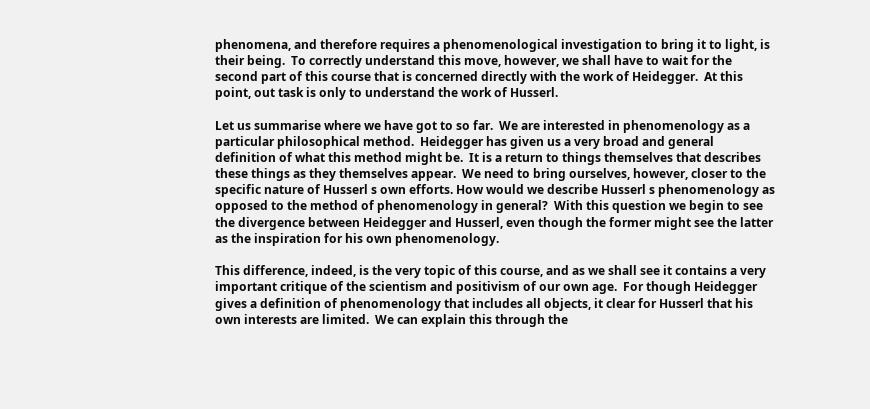phenomena, and therefore requires a phenomenological investigation to bring it to light, is their being.  To correctly understand this move, however, we shall have to wait for the second part of this course that is concerned directly with the work of Heidegger.  At this point, out task is only to understand the work of Husserl.

Let us summarise where we have got to so far.  We are interested in phenomenology as a particular philosophical method.  Heidegger has given us a very broad and general definition of what this method might be.  It is a return to things themselves that describes these things as they themselves appear.  We need to bring ourselves, however, closer to the specific nature of Husserl s own efforts. How would we describe Husserl s phenomenology as opposed to the method of phenomenology in general?  With this question we begin to see the divergence between Heidegger and Husserl, even though the former might see the latter as the inspiration for his own phenomenology.

This difference, indeed, is the very topic of this course, and as we shall see it contains a very important critique of the scientism and positivism of our own age.  For though Heidegger gives a definition of phenomenology that includes all objects, it clear for Husserl that his own interests are limited.  We can explain this through the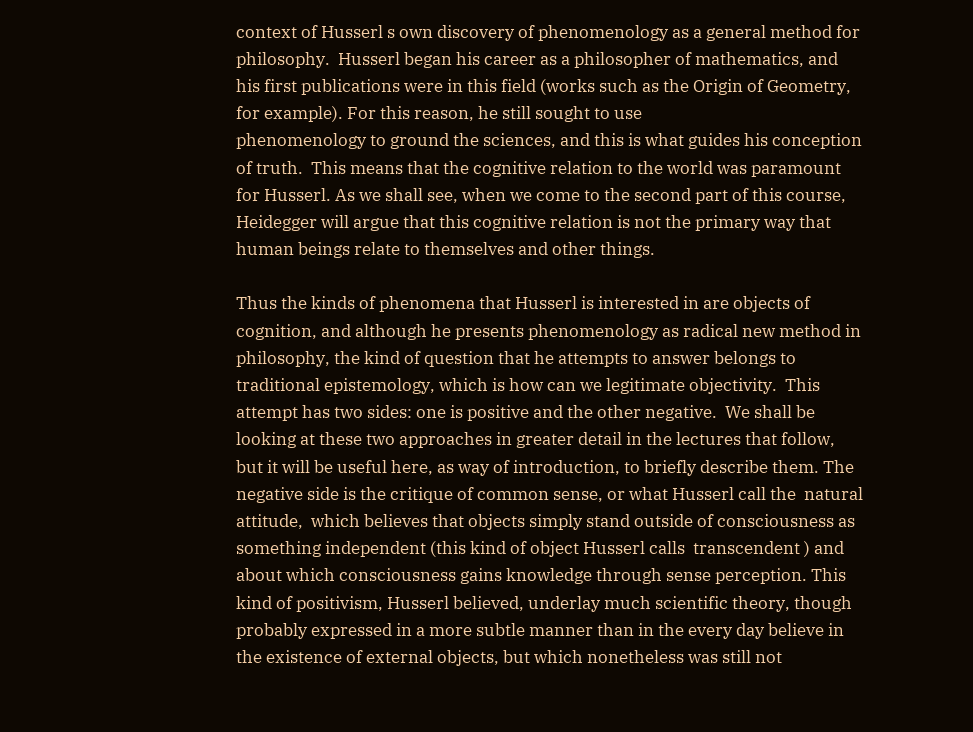context of Husserl s own discovery of phenomenology as a general method for philosophy.  Husserl began his career as a philosopher of mathematics, and his first publications were in this field (works such as the Origin of Geometry, for example). For this reason, he still sought to use
phenomenology to ground the sciences, and this is what guides his conception of truth.  This means that the cognitive relation to the world was paramount for Husserl. As we shall see, when we come to the second part of this course, Heidegger will argue that this cognitive relation is not the primary way that human beings relate to themselves and other things.

Thus the kinds of phenomena that Husserl is interested in are objects of cognition, and although he presents phenomenology as radical new method in philosophy, the kind of question that he attempts to answer belongs to traditional epistemology, which is how can we legitimate objectivity.  This attempt has two sides: one is positive and the other negative.  We shall be looking at these two approaches in greater detail in the lectures that follow, but it will be useful here, as way of introduction, to briefly describe them. The negative side is the critique of common sense, or what Husserl call the  natural attitude,  which believes that objects simply stand outside of consciousness as something independent (this kind of object Husserl calls  transcendent ) and about which consciousness gains knowledge through sense perception. This kind of positivism, Husserl believed, underlay much scientific theory, though probably expressed in a more subtle manner than in the every day believe in the existence of external objects, but which nonetheless was still not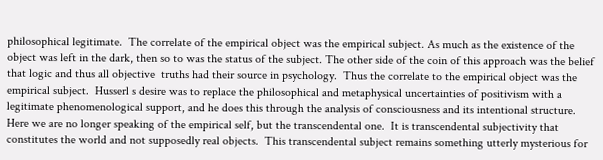philosophical legitimate.  The correlate of the empirical object was the empirical subject. As much as the existence of the object was left in the dark, then so to was the status of the subject. The other side of the coin of this approach was the belief that logic and thus all objective  truths had their source in psychology.  Thus the correlate to the empirical object was the empirical subject.  Husserl s desire was to replace the philosophical and metaphysical uncertainties of positivism with a legitimate phenomenological support, and he does this through the analysis of consciousness and its intentional structure.  Here we are no longer speaking of the empirical self, but the transcendental one.  It is transcendental subjectivity that constitutes the world and not supposedly real objects.  This transcendental subject remains something utterly mysterious for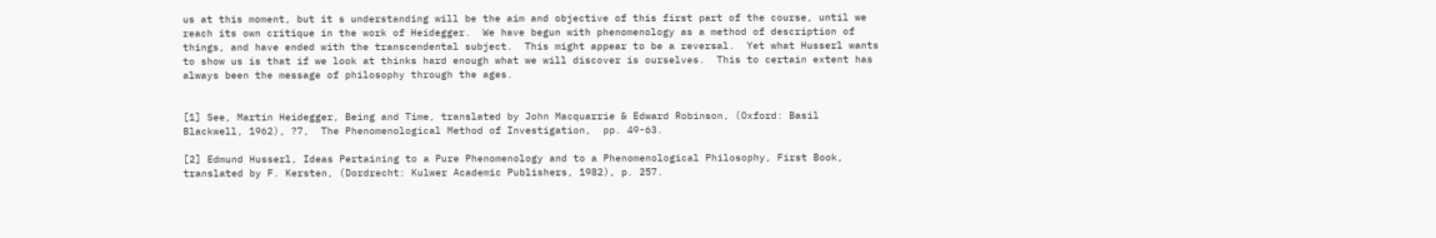us at this moment, but it s understanding will be the aim and objective of this first part of the course, until we reach its own critique in the work of Heidegger.  We have begun with phenomenology as a method of description of things, and have ended with the transcendental subject.  This might appear to be a reversal.  Yet what Husserl wants to show us is that if we look at thinks hard enough what we will discover is ourselves.  This to certain extent has always been the message of philosophy through the ages.


[1] See, Martin Heidegger, Being and Time, translated by John Macquarrie & Edward Robinson, (Oxford: Basil Blackwell, 1962), ?7,  The Phenomenological Method of Investigation,  pp. 49-63.

[2] Edmund Husserl, Ideas Pertaining to a Pure Phenomenology and to a Phenomenological Philosophy, First Book, translated by F. Kersten, (Dordrecht: Kulwer Academic Publishers, 1982), p. 257.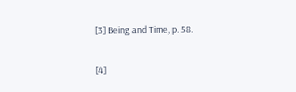[3] Being and Time, p. 58.

[4]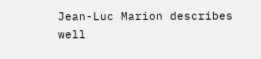Jean-Luc Marion describes well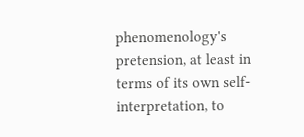phenomenology's pretension, at least in terms of its own self-interpretation, to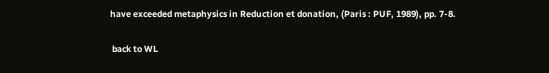have exceeded metaphysics in Reduction et donation, (Paris : PUF, 1989), pp. 7-8.

 back to WL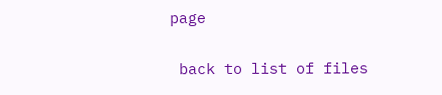page

 back to list of files